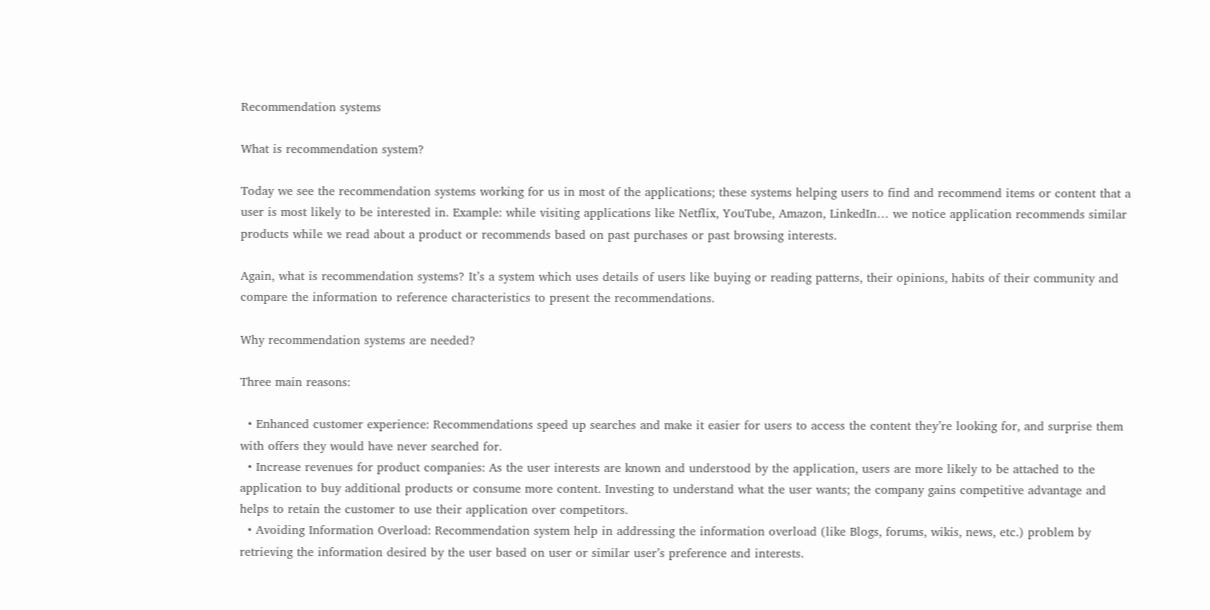Recommendation systems

What is recommendation system?

Today we see the recommendation systems working for us in most of the applications; these systems helping users to find and recommend items or content that a user is most likely to be interested in. Example: while visiting applications like Netflix, YouTube, Amazon, LinkedIn… we notice application recommends similar products while we read about a product or recommends based on past purchases or past browsing interests.

Again, what is recommendation systems? It’s a system which uses details of users like buying or reading patterns, their opinions, habits of their community and compare the information to reference characteristics to present the recommendations.

Why recommendation systems are needed?

Three main reasons:

  • Enhanced customer experience: Recommendations speed up searches and make it easier for users to access the content they’re looking for, and surprise them with offers they would have never searched for.
  • Increase revenues for product companies: As the user interests are known and understood by the application, users are more likely to be attached to the application to buy additional products or consume more content. Investing to understand what the user wants; the company gains competitive advantage and helps to retain the customer to use their application over competitors.
  • Avoiding Information Overload: Recommendation system help in addressing the information overload (like Blogs, forums, wikis, news, etc.) problem by retrieving the information desired by the user based on user or similar user’s preference and interests.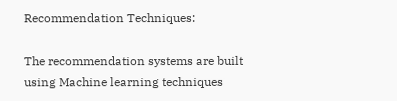Recommendation Techniques:

The recommendation systems are built using Machine learning techniques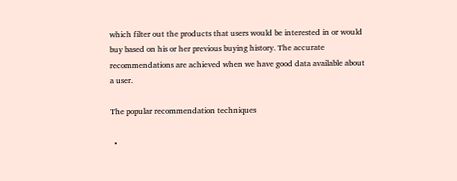which filter out the products that users would be interested in or would buy based on his or her previous buying history. The accurate recommendations are achieved when we have good data available about a user.

The popular recommendation techniques

  •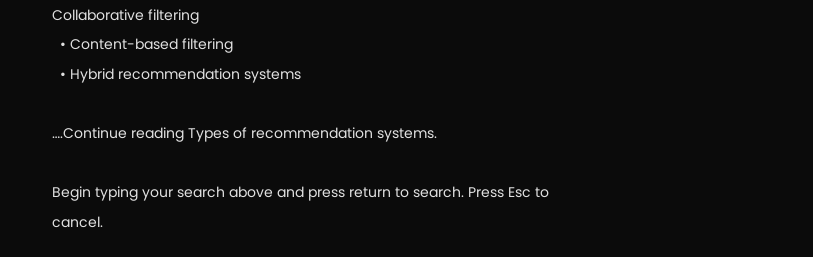Collaborative filtering
  • Content-based filtering
  • Hybrid recommendation systems

….Continue reading Types of recommendation systems.

Begin typing your search above and press return to search. Press Esc to cancel.